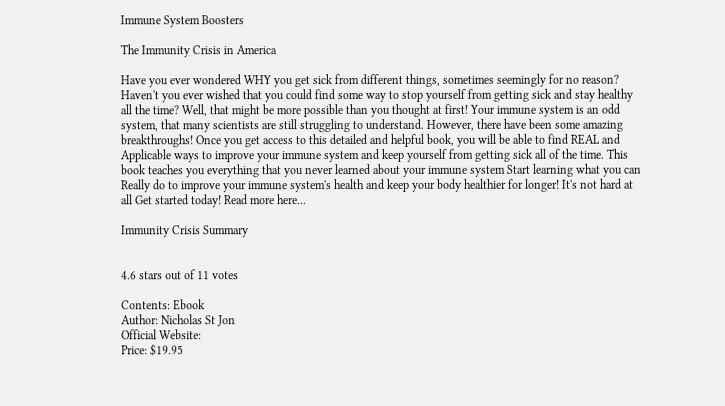Immune System Boosters

The Immunity Crisis in America

Have you ever wondered WHY you get sick from different things, sometimes seemingly for no reason? Haven't you ever wished that you could find some way to stop yourself from getting sick and stay healthy all the time? Well, that might be more possible than you thought at first! Your immune system is an odd system, that many scientists are still struggling to understand. However, there have been some amazing breakthroughs! Once you get access to this detailed and helpful book, you will be able to find REAL and Applicable ways to improve your immune system and keep yourself from getting sick all of the time. This book teaches you everything that you never learned about your immune system Start learning what you can Really do to improve your immune system's health and keep your body healthier for longer! It's not hard at all Get started today! Read more here...

Immunity Crisis Summary


4.6 stars out of 11 votes

Contents: Ebook
Author: Nicholas St Jon
Official Website:
Price: $19.95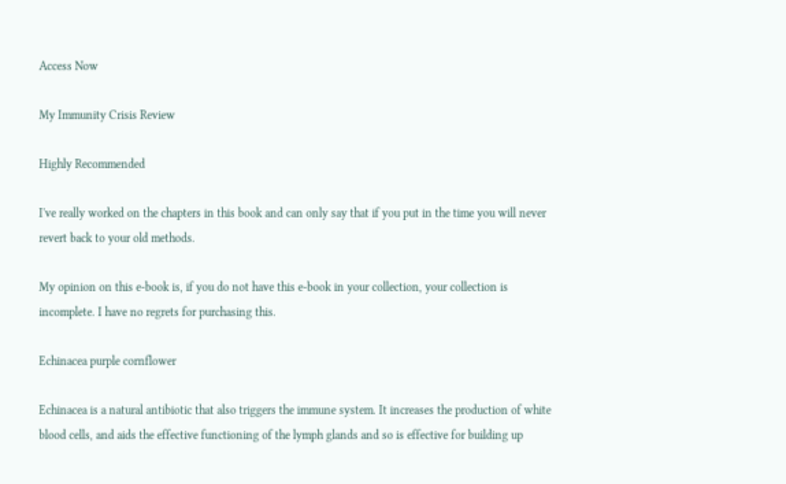Access Now

My Immunity Crisis Review

Highly Recommended

I've really worked on the chapters in this book and can only say that if you put in the time you will never revert back to your old methods.

My opinion on this e-book is, if you do not have this e-book in your collection, your collection is incomplete. I have no regrets for purchasing this.

Echinacea purple cornflower

Echinacea is a natural antibiotic that also triggers the immune system. It increases the production of white blood cells, and aids the effective functioning of the lymph glands and so is effective for building up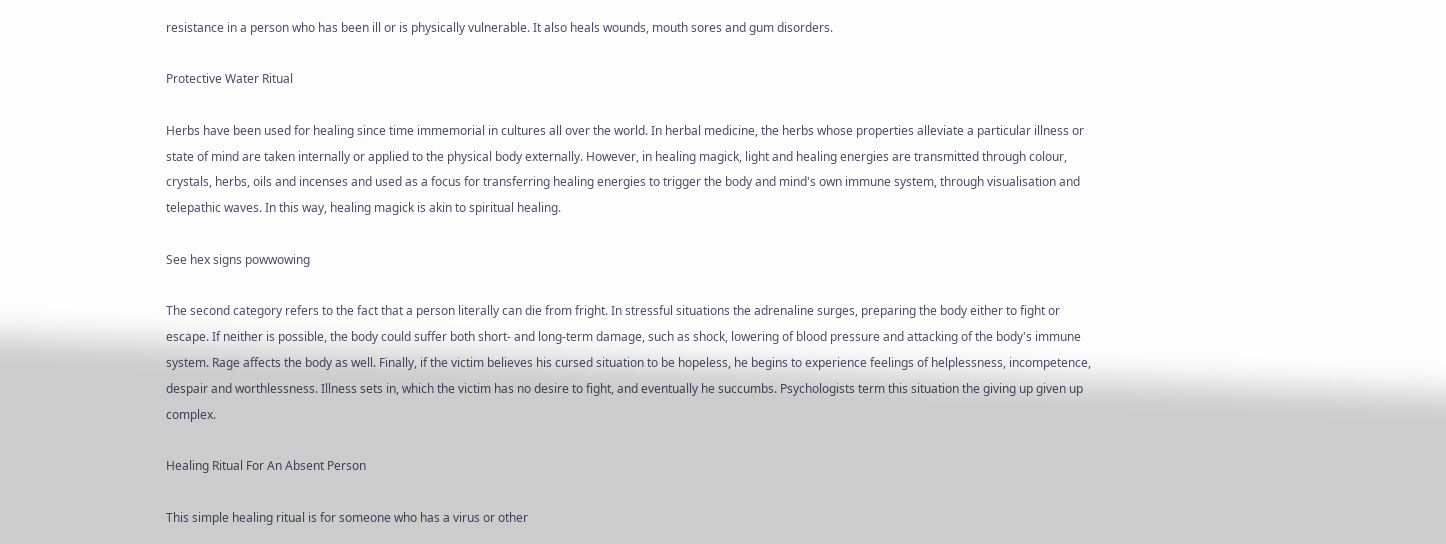resistance in a person who has been ill or is physically vulnerable. It also heals wounds, mouth sores and gum disorders.

Protective Water Ritual

Herbs have been used for healing since time immemorial in cultures all over the world. In herbal medicine, the herbs whose properties alleviate a particular illness or state of mind are taken internally or applied to the physical body externally. However, in healing magick, light and healing energies are transmitted through colour, crystals, herbs, oils and incenses and used as a focus for transferring healing energies to trigger the body and mind's own immune system, through visualisation and telepathic waves. In this way, healing magick is akin to spiritual healing.

See hex signs powwowing

The second category refers to the fact that a person literally can die from fright. In stressful situations the adrenaline surges, preparing the body either to fight or escape. If neither is possible, the body could suffer both short- and long-term damage, such as shock, lowering of blood pressure and attacking of the body's immune system. Rage affects the body as well. Finally, if the victim believes his cursed situation to be hopeless, he begins to experience feelings of helplessness, incompetence, despair and worthlessness. Illness sets in, which the victim has no desire to fight, and eventually he succumbs. Psychologists term this situation the giving up given up complex.

Healing Ritual For An Absent Person

This simple healing ritual is for someone who has a virus or other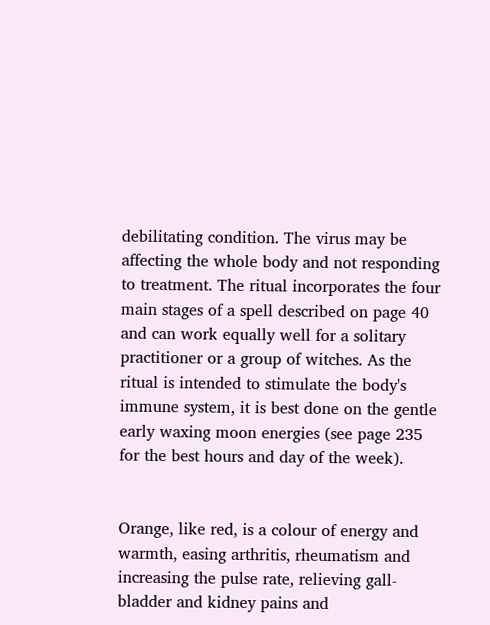debilitating condition. The virus may be affecting the whole body and not responding to treatment. The ritual incorporates the four main stages of a spell described on page 40 and can work equally well for a solitary practitioner or a group of witches. As the ritual is intended to stimulate the body's immune system, it is best done on the gentle early waxing moon energies (see page 235 for the best hours and day of the week).


Orange, like red, is a colour of energy and warmth, easing arthritis, rheumatism and increasing the pulse rate, relieving gall-bladder and kidney pains and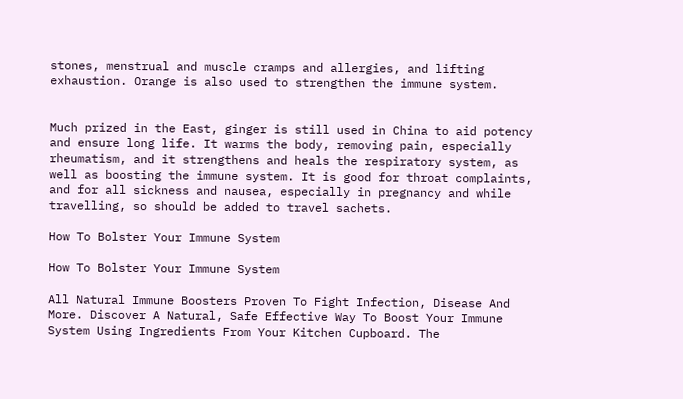stones, menstrual and muscle cramps and allergies, and lifting exhaustion. Orange is also used to strengthen the immune system.


Much prized in the East, ginger is still used in China to aid potency and ensure long life. It warms the body, removing pain, especially rheumatism, and it strengthens and heals the respiratory system, as well as boosting the immune system. It is good for throat complaints, and for all sickness and nausea, especially in pregnancy and while travelling, so should be added to travel sachets.

How To Bolster Your Immune System

How To Bolster Your Immune System

All Natural Immune Boosters Proven To Fight Infection, Disease And More. Discover A Natural, Safe Effective Way To Boost Your Immune System Using Ingredients From Your Kitchen Cupboard. The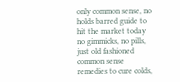only common sense, no holds barred guide to hit the market today no gimmicks, no pills, just old fashioned common sense remedies to cure colds,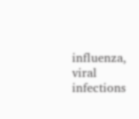influenza, viral infections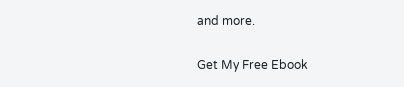and more.

Get My Free Ebook